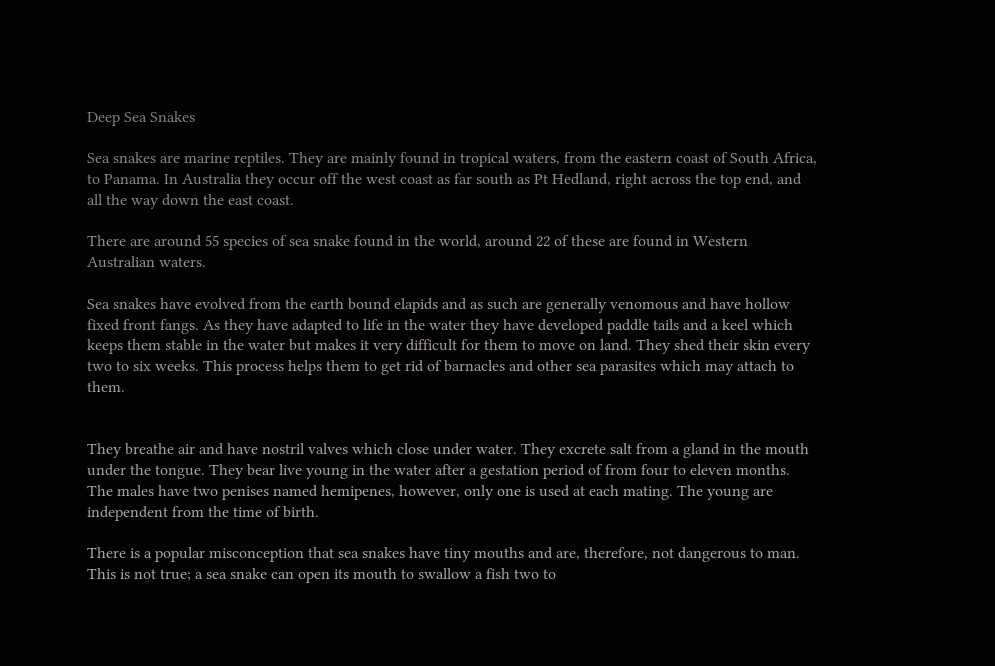Deep Sea Snakes

Sea snakes are marine reptiles. They are mainly found in tropical waters, from the eastern coast of South Africa, to Panama. In Australia they occur off the west coast as far south as Pt Hedland, right across the top end, and all the way down the east coast.

There are around 55 species of sea snake found in the world, around 22 of these are found in Western Australian waters.

Sea snakes have evolved from the earth bound elapids and as such are generally venomous and have hollow fixed front fangs. As they have adapted to life in the water they have developed paddle tails and a keel which keeps them stable in the water but makes it very difficult for them to move on land. They shed their skin every two to six weeks. This process helps them to get rid of barnacles and other sea parasites which may attach to them.


They breathe air and have nostril valves which close under water. They excrete salt from a gland in the mouth under the tongue. They bear live young in the water after a gestation period of from four to eleven months. The males have two penises named hemipenes, however, only one is used at each mating. The young are independent from the time of birth.

There is a popular misconception that sea snakes have tiny mouths and are, therefore, not dangerous to man. This is not true; a sea snake can open its mouth to swallow a fish two to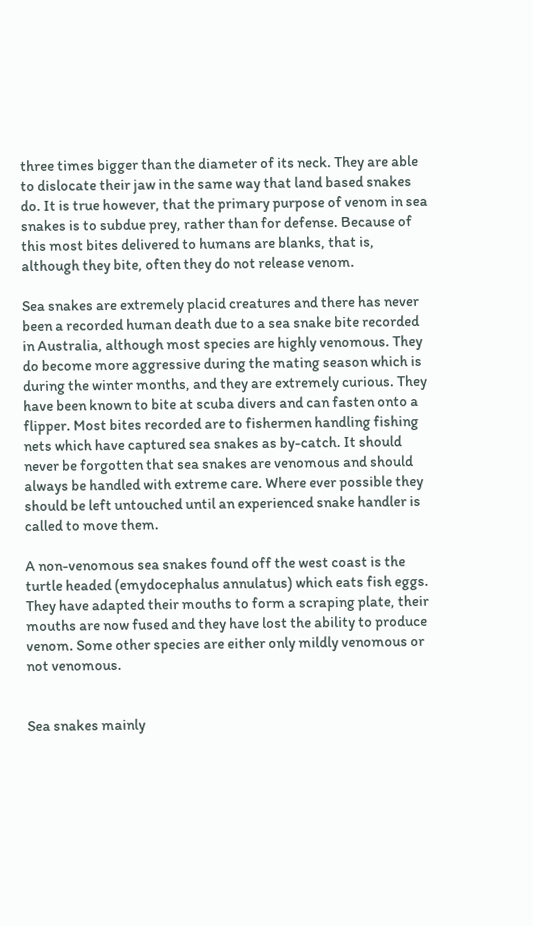three times bigger than the diameter of its neck. They are able to dislocate their jaw in the same way that land based snakes do. It is true however, that the primary purpose of venom in sea snakes is to subdue prey, rather than for defense. Because of this most bites delivered to humans are blanks, that is, although they bite, often they do not release venom.

Sea snakes are extremely placid creatures and there has never been a recorded human death due to a sea snake bite recorded in Australia, although most species are highly venomous. They do become more aggressive during the mating season which is during the winter months, and they are extremely curious. They have been known to bite at scuba divers and can fasten onto a flipper. Most bites recorded are to fishermen handling fishing nets which have captured sea snakes as by-catch. It should never be forgotten that sea snakes are venomous and should always be handled with extreme care. Where ever possible they should be left untouched until an experienced snake handler is called to move them.

A non-venomous sea snakes found off the west coast is the turtle headed (emydocephalus annulatus) which eats fish eggs. They have adapted their mouths to form a scraping plate, their mouths are now fused and they have lost the ability to produce venom. Some other species are either only mildly venomous or not venomous.


Sea snakes mainly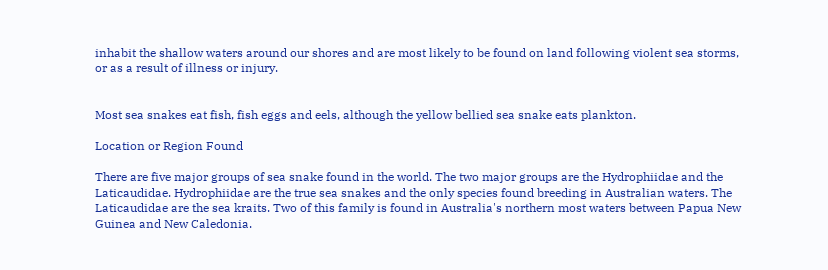inhabit the shallow waters around our shores and are most likely to be found on land following violent sea storms, or as a result of illness or injury.


Most sea snakes eat fish, fish eggs and eels, although the yellow bellied sea snake eats plankton.

Location or Region Found

There are five major groups of sea snake found in the world. The two major groups are the Hydrophiidae and the Laticaudidae. Hydrophiidae are the true sea snakes and the only species found breeding in Australian waters. The Laticaudidae are the sea kraits. Two of this family is found in Australia's northern most waters between Papua New Guinea and New Caledonia.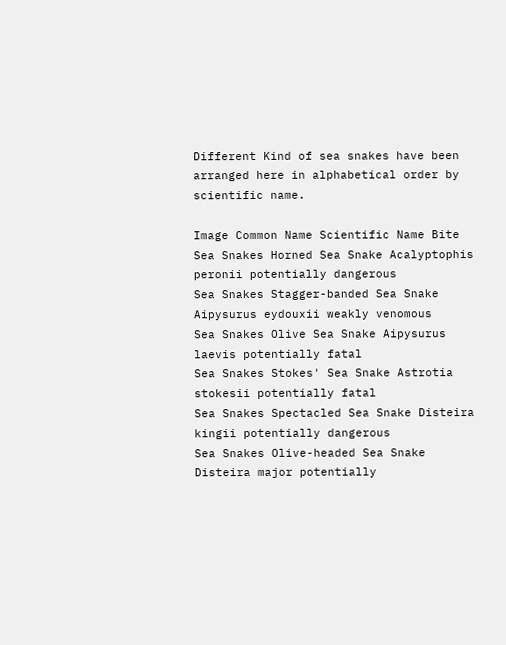Different Kind of sea snakes have been arranged here in alphabetical order by scientific name.

Image Common Name Scientific Name Bite
Sea Snakes Horned Sea Snake Acalyptophis peronii potentially dangerous
Sea Snakes Stagger-banded Sea Snake Aipysurus eydouxii weakly venomous
Sea Snakes Olive Sea Snake Aipysurus laevis potentially fatal
Sea Snakes Stokes' Sea Snake Astrotia stokesii potentially fatal
Sea Snakes Spectacled Sea Snake Disteira kingii potentially dangerous
Sea Snakes Olive-headed Sea Snake Disteira major potentially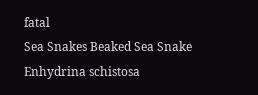fatal
Sea Snakes Beaked Sea Snake Enhydrina schistosa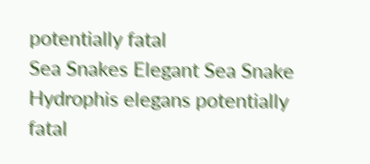potentially fatal
Sea Snakes Elegant Sea Snake Hydrophis elegans potentially fatal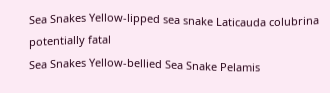Sea Snakes Yellow-lipped sea snake Laticauda colubrina potentially fatal
Sea Snakes Yellow-bellied Sea Snake Pelamis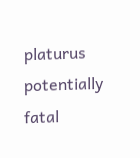platurus potentially fatal